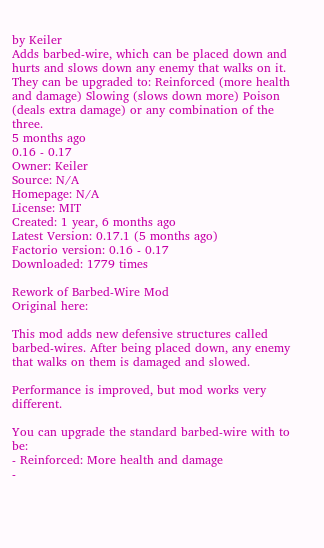by Keiler
Adds barbed-wire, which can be placed down and hurts and slows down any enemy that walks on it. They can be upgraded to: Reinforced (more health and damage) Slowing (slows down more) Poison (deals extra damage) or any combination of the three.
5 months ago
0.16 - 0.17
Owner: Keiler
Source: N/A
Homepage: N/A
License: MIT
Created: 1 year, 6 months ago
Latest Version: 0.17.1 (5 months ago)
Factorio version: 0.16 - 0.17
Downloaded: 1779 times

Rework of Barbed-Wire Mod
Original here:

This mod adds new defensive structures called barbed-wires. After being placed down, any enemy that walks on them is damaged and slowed.

Performance is improved, but mod works very different.

You can upgrade the standard barbed-wire with to be:
- Reinforced: More health and damage
-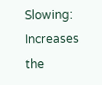Slowing: Increases the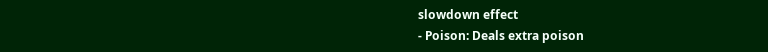slowdown effect
- Poison: Deals extra poison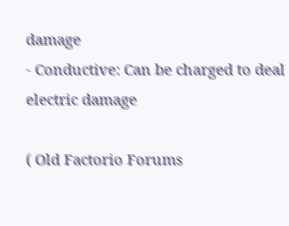damage
- Conductive: Can be charged to deal electric damage

( Old Factorio Forums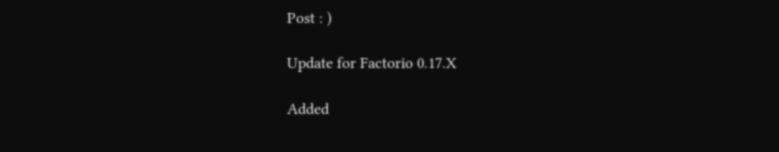Post : )

Update for Factorio 0.17.X

Added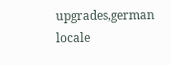upgrades,german locale